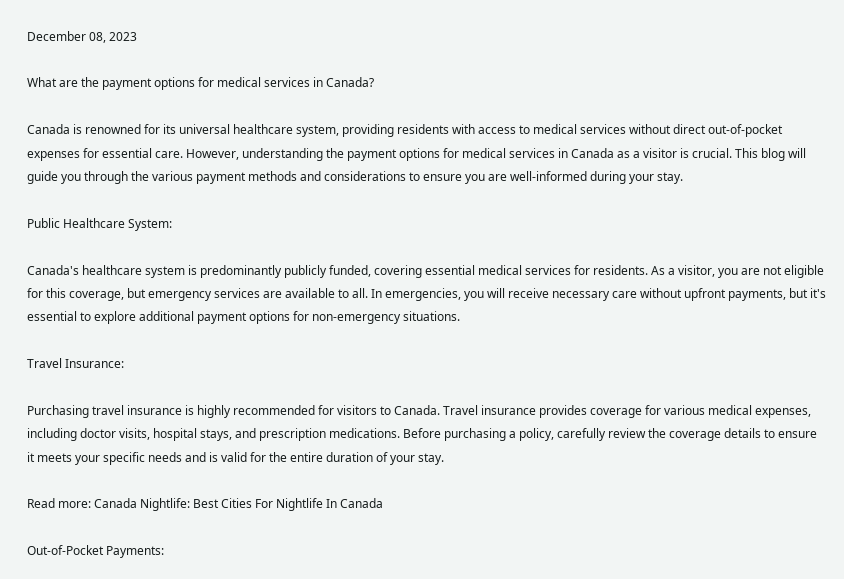December 08, 2023

What are the payment options for medical services in Canada?

Canada is renowned for its universal healthcare system, providing residents with access to medical services without direct out-of-pocket expenses for essential care. However, understanding the payment options for medical services in Canada as a visitor is crucial. This blog will guide you through the various payment methods and considerations to ensure you are well-informed during your stay.

Public Healthcare System:

Canada's healthcare system is predominantly publicly funded, covering essential medical services for residents. As a visitor, you are not eligible for this coverage, but emergency services are available to all. In emergencies, you will receive necessary care without upfront payments, but it's essential to explore additional payment options for non-emergency situations.

Travel Insurance:

Purchasing travel insurance is highly recommended for visitors to Canada. Travel insurance provides coverage for various medical expenses, including doctor visits, hospital stays, and prescription medications. Before purchasing a policy, carefully review the coverage details to ensure it meets your specific needs and is valid for the entire duration of your stay.

Read more: Canada Nightlife: Best Cities For Nightlife In Canada

Out-of-Pocket Payments: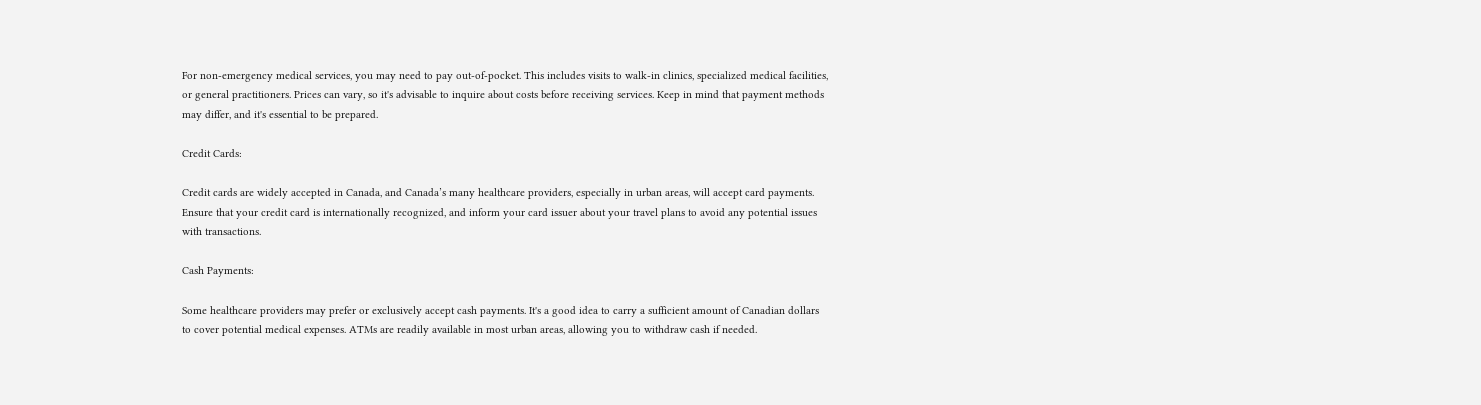For non-emergency medical services, you may need to pay out-of-pocket. This includes visits to walk-in clinics, specialized medical facilities, or general practitioners. Prices can vary, so it's advisable to inquire about costs before receiving services. Keep in mind that payment methods may differ, and it's essential to be prepared.

Credit Cards:

Credit cards are widely accepted in Canada, and Canada’s many healthcare providers, especially in urban areas, will accept card payments. Ensure that your credit card is internationally recognized, and inform your card issuer about your travel plans to avoid any potential issues with transactions.

Cash Payments:

Some healthcare providers may prefer or exclusively accept cash payments. It's a good idea to carry a sufficient amount of Canadian dollars to cover potential medical expenses. ATMs are readily available in most urban areas, allowing you to withdraw cash if needed.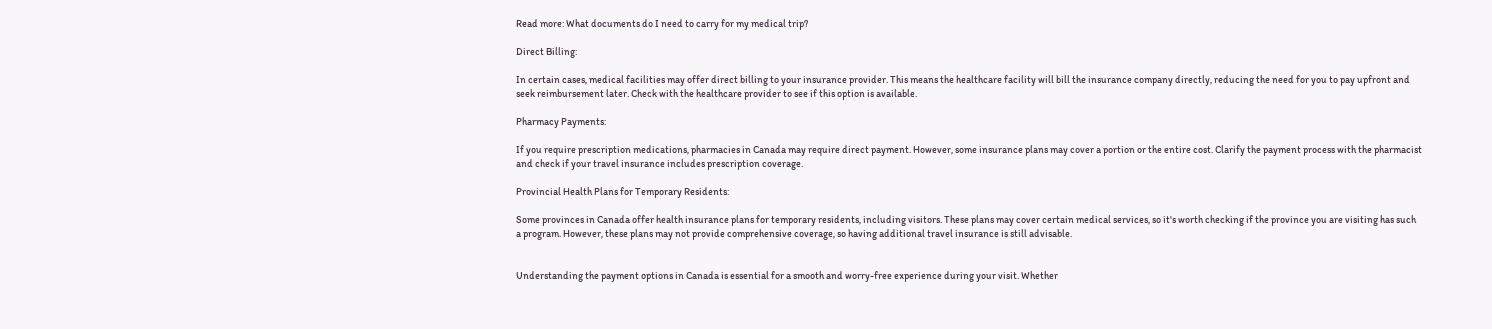Read more: What documents do I need to carry for my medical trip?

Direct Billing:

In certain cases, medical facilities may offer direct billing to your insurance provider. This means the healthcare facility will bill the insurance company directly, reducing the need for you to pay upfront and seek reimbursement later. Check with the healthcare provider to see if this option is available.

Pharmacy Payments:

If you require prescription medications, pharmacies in Canada may require direct payment. However, some insurance plans may cover a portion or the entire cost. Clarify the payment process with the pharmacist and check if your travel insurance includes prescription coverage.

Provincial Health Plans for Temporary Residents:

Some provinces in Canada offer health insurance plans for temporary residents, including visitors. These plans may cover certain medical services, so it's worth checking if the province you are visiting has such a program. However, these plans may not provide comprehensive coverage, so having additional travel insurance is still advisable.


Understanding the payment options in Canada is essential for a smooth and worry-free experience during your visit. Whether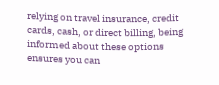relying on travel insurance, credit cards, cash, or direct billing, being informed about these options ensures you can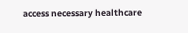access necessary healthcare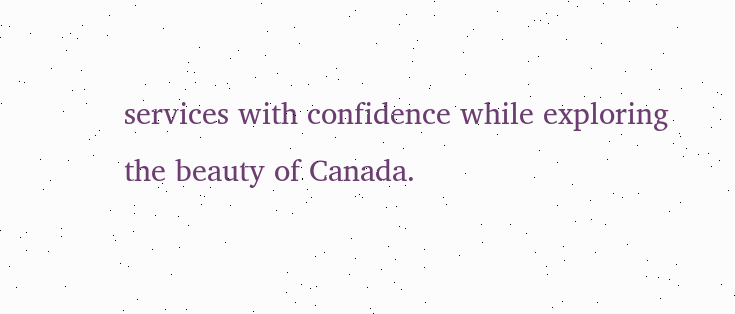services with confidence while exploring the beauty of Canada.